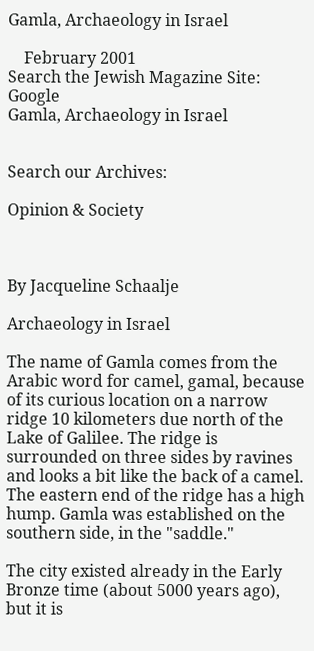Gamla, Archaeology in Israel

    February 2001
Search the Jewish Magazine Site: Google
Gamla, Archaeology in Israel


Search our Archives:

Opinion & Society



By Jacqueline Schaalje

Archaeology in Israel

The name of Gamla comes from the Arabic word for camel, gamal, because of its curious location on a narrow ridge 10 kilometers due north of the Lake of Galilee. The ridge is surrounded on three sides by ravines and looks a bit like the back of a camel. The eastern end of the ridge has a high hump. Gamla was established on the southern side, in the "saddle."

The city existed already in the Early Bronze time (about 5000 years ago), but it is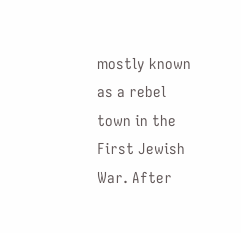mostly known as a rebel town in the First Jewish War. After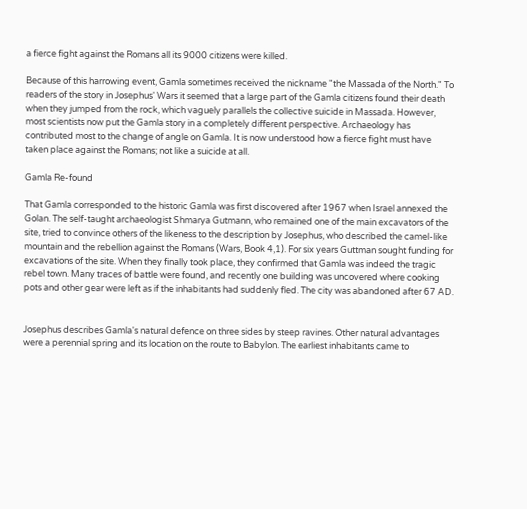a fierce fight against the Romans all its 9000 citizens were killed.

Because of this harrowing event, Gamla sometimes received the nickname "the Massada of the North." To readers of the story in Josephus' Wars it seemed that a large part of the Gamla citizens found their death when they jumped from the rock, which vaguely parallels the collective suicide in Massada. However, most scientists now put the Gamla story in a completely different perspective. Archaeology has contributed most to the change of angle on Gamla. It is now understood how a fierce fight must have taken place against the Romans; not like a suicide at all.

Gamla Re-found

That Gamla corresponded to the historic Gamla was first discovered after 1967 when Israel annexed the Golan. The self-taught archaeologist Shmarya Gutmann, who remained one of the main excavators of the site, tried to convince others of the likeness to the description by Josephus, who described the camel-like mountain and the rebellion against the Romans (Wars, Book 4,1). For six years Guttman sought funding for excavations of the site. When they finally took place, they confirmed that Gamla was indeed the tragic rebel town. Many traces of battle were found, and recently one building was uncovered where cooking pots and other gear were left as if the inhabitants had suddenly fled. The city was abandoned after 67 AD.


Josephus describes Gamla's natural defence on three sides by steep ravines. Other natural advantages were a perennial spring and its location on the route to Babylon. The earliest inhabitants came to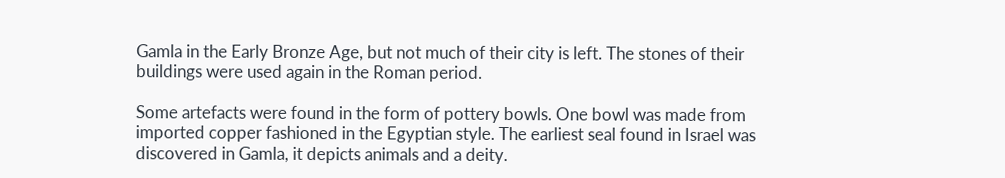Gamla in the Early Bronze Age, but not much of their city is left. The stones of their buildings were used again in the Roman period.

Some artefacts were found in the form of pottery bowls. One bowl was made from imported copper fashioned in the Egyptian style. The earliest seal found in Israel was discovered in Gamla, it depicts animals and a deity.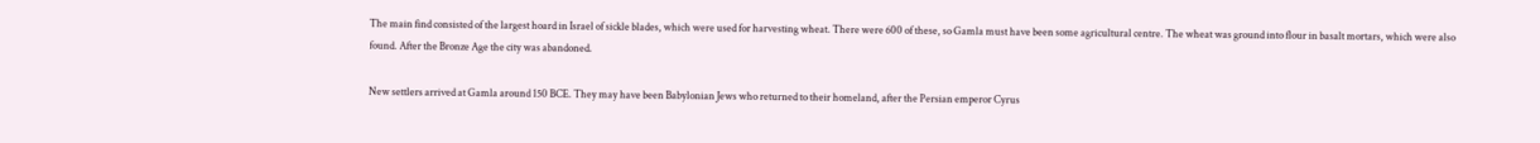The main find consisted of the largest hoard in Israel of sickle blades, which were used for harvesting wheat. There were 600 of these, so Gamla must have been some agricultural centre. The wheat was ground into flour in basalt mortars, which were also found. After the Bronze Age the city was abandoned.

New settlers arrived at Gamla around 150 BCE. They may have been Babylonian Jews who returned to their homeland, after the Persian emperor Cyrus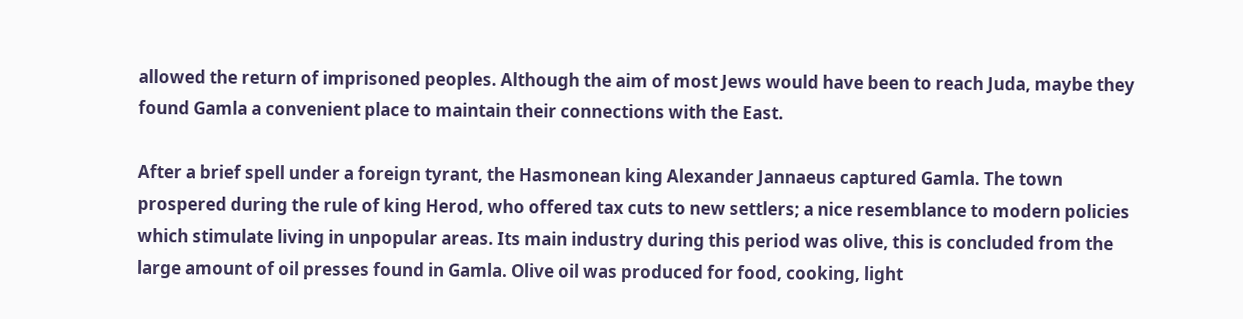allowed the return of imprisoned peoples. Although the aim of most Jews would have been to reach Juda, maybe they found Gamla a convenient place to maintain their connections with the East.

After a brief spell under a foreign tyrant, the Hasmonean king Alexander Jannaeus captured Gamla. The town prospered during the rule of king Herod, who offered tax cuts to new settlers; a nice resemblance to modern policies which stimulate living in unpopular areas. Its main industry during this period was olive, this is concluded from the large amount of oil presses found in Gamla. Olive oil was produced for food, cooking, light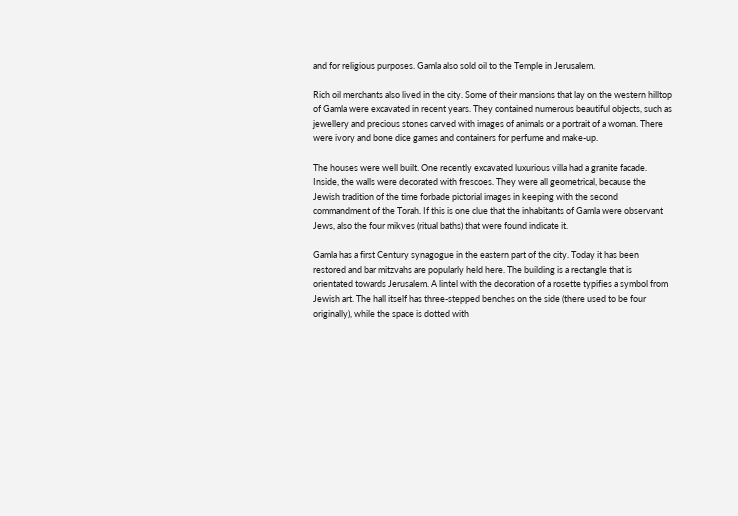and for religious purposes. Gamla also sold oil to the Temple in Jerusalem.

Rich oil merchants also lived in the city. Some of their mansions that lay on the western hilltop of Gamla were excavated in recent years. They contained numerous beautiful objects, such as jewellery and precious stones carved with images of animals or a portrait of a woman. There were ivory and bone dice games and containers for perfume and make-up.

The houses were well built. One recently excavated luxurious villa had a granite facade. Inside, the walls were decorated with frescoes. They were all geometrical, because the Jewish tradition of the time forbade pictorial images in keeping with the second commandment of the Torah. If this is one clue that the inhabitants of Gamla were observant Jews, also the four mikves (ritual baths) that were found indicate it.

Gamla has a first Century synagogue in the eastern part of the city. Today it has been restored and bar mitzvahs are popularly held here. The building is a rectangle that is orientated towards Jerusalem. A lintel with the decoration of a rosette typifies a symbol from Jewish art. The hall itself has three-stepped benches on the side (there used to be four originally), while the space is dotted with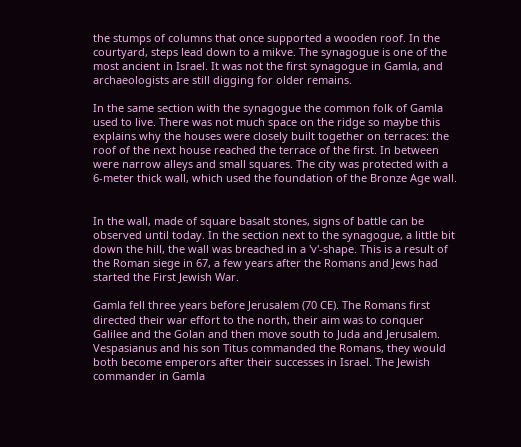the stumps of columns that once supported a wooden roof. In the courtyard, steps lead down to a mikve. The synagogue is one of the most ancient in Israel. It was not the first synagogue in Gamla, and archaeologists are still digging for older remains.

In the same section with the synagogue the common folk of Gamla used to live. There was not much space on the ridge so maybe this explains why the houses were closely built together on terraces: the roof of the next house reached the terrace of the first. In between were narrow alleys and small squares. The city was protected with a 6-meter thick wall, which used the foundation of the Bronze Age wall.


In the wall, made of square basalt stones, signs of battle can be observed until today. In the section next to the synagogue, a little bit down the hill, the wall was breached in a 'v'-shape. This is a result of the Roman siege in 67, a few years after the Romans and Jews had started the First Jewish War.

Gamla fell three years before Jerusalem (70 CE). The Romans first directed their war effort to the north, their aim was to conquer Galilee and the Golan and then move south to Juda and Jerusalem. Vespasianus and his son Titus commanded the Romans, they would both become emperors after their successes in Israel. The Jewish commander in Gamla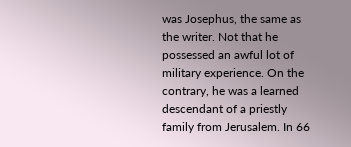was Josephus, the same as the writer. Not that he possessed an awful lot of military experience. On the contrary, he was a learned descendant of a priestly family from Jerusalem. In 66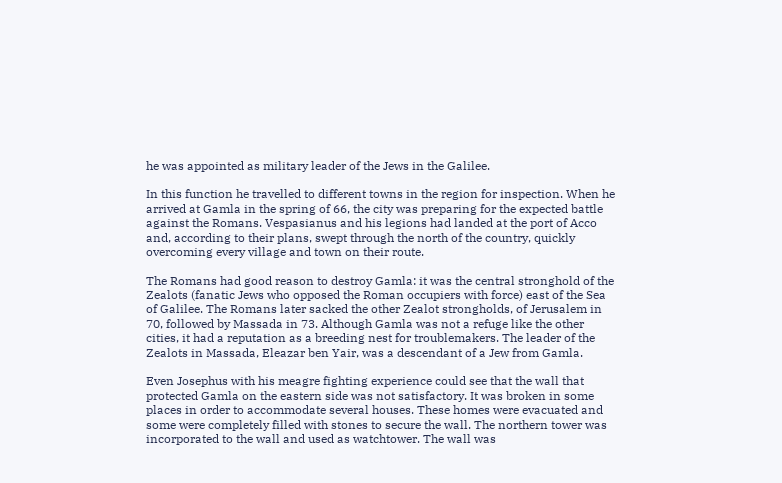he was appointed as military leader of the Jews in the Galilee.

In this function he travelled to different towns in the region for inspection. When he arrived at Gamla in the spring of 66, the city was preparing for the expected battle against the Romans. Vespasianus and his legions had landed at the port of Acco and, according to their plans, swept through the north of the country, quickly overcoming every village and town on their route.

The Romans had good reason to destroy Gamla: it was the central stronghold of the Zealots (fanatic Jews who opposed the Roman occupiers with force) east of the Sea of Galilee. The Romans later sacked the other Zealot strongholds, of Jerusalem in 70, followed by Massada in 73. Although Gamla was not a refuge like the other cities, it had a reputation as a breeding nest for troublemakers. The leader of the Zealots in Massada, Eleazar ben Yair, was a descendant of a Jew from Gamla.

Even Josephus with his meagre fighting experience could see that the wall that protected Gamla on the eastern side was not satisfactory. It was broken in some places in order to accommodate several houses. These homes were evacuated and some were completely filled with stones to secure the wall. The northern tower was incorporated to the wall and used as watchtower. The wall was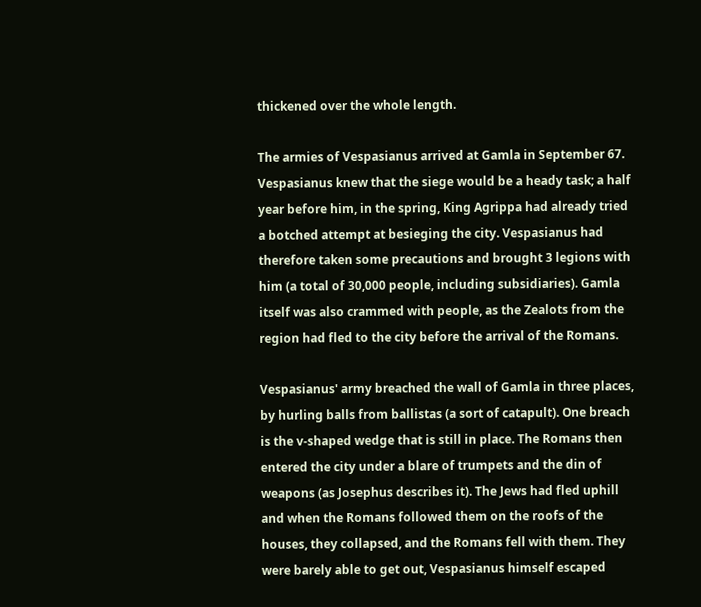thickened over the whole length.

The armies of Vespasianus arrived at Gamla in September 67. Vespasianus knew that the siege would be a heady task; a half year before him, in the spring, King Agrippa had already tried a botched attempt at besieging the city. Vespasianus had therefore taken some precautions and brought 3 legions with him (a total of 30,000 people, including subsidiaries). Gamla itself was also crammed with people, as the Zealots from the region had fled to the city before the arrival of the Romans.

Vespasianus' army breached the wall of Gamla in three places, by hurling balls from ballistas (a sort of catapult). One breach is the v-shaped wedge that is still in place. The Romans then entered the city under a blare of trumpets and the din of weapons (as Josephus describes it). The Jews had fled uphill and when the Romans followed them on the roofs of the houses, they collapsed, and the Romans fell with them. They were barely able to get out, Vespasianus himself escaped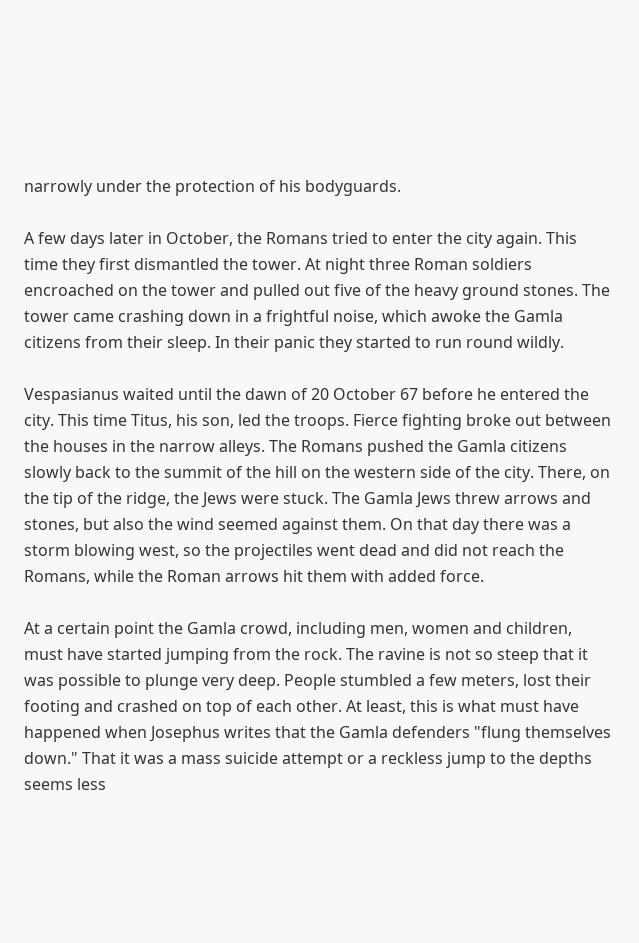narrowly under the protection of his bodyguards.

A few days later in October, the Romans tried to enter the city again. This time they first dismantled the tower. At night three Roman soldiers encroached on the tower and pulled out five of the heavy ground stones. The tower came crashing down in a frightful noise, which awoke the Gamla citizens from their sleep. In their panic they started to run round wildly.

Vespasianus waited until the dawn of 20 October 67 before he entered the city. This time Titus, his son, led the troops. Fierce fighting broke out between the houses in the narrow alleys. The Romans pushed the Gamla citizens slowly back to the summit of the hill on the western side of the city. There, on the tip of the ridge, the Jews were stuck. The Gamla Jews threw arrows and stones, but also the wind seemed against them. On that day there was a storm blowing west, so the projectiles went dead and did not reach the Romans, while the Roman arrows hit them with added force.

At a certain point the Gamla crowd, including men, women and children, must have started jumping from the rock. The ravine is not so steep that it was possible to plunge very deep. People stumbled a few meters, lost their footing and crashed on top of each other. At least, this is what must have happened when Josephus writes that the Gamla defenders "flung themselves down." That it was a mass suicide attempt or a reckless jump to the depths seems less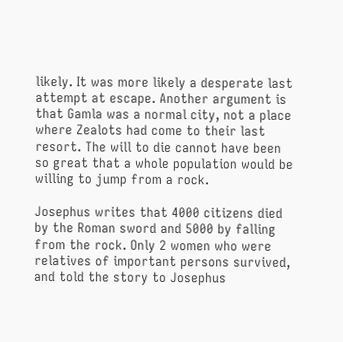likely. It was more likely a desperate last attempt at escape. Another argument is that Gamla was a normal city, not a place where Zealots had come to their last resort. The will to die cannot have been so great that a whole population would be willing to jump from a rock.

Josephus writes that 4000 citizens died by the Roman sword and 5000 by falling from the rock. Only 2 women who were relatives of important persons survived, and told the story to Josephus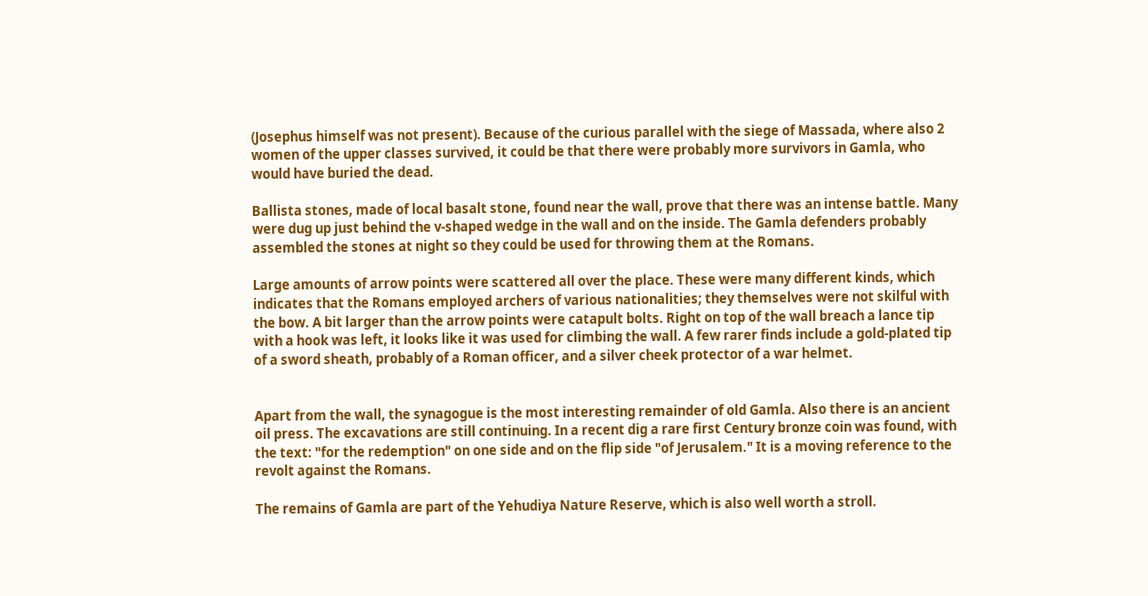(Josephus himself was not present). Because of the curious parallel with the siege of Massada, where also 2 women of the upper classes survived, it could be that there were probably more survivors in Gamla, who would have buried the dead.

Ballista stones, made of local basalt stone, found near the wall, prove that there was an intense battle. Many were dug up just behind the v-shaped wedge in the wall and on the inside. The Gamla defenders probably assembled the stones at night so they could be used for throwing them at the Romans.

Large amounts of arrow points were scattered all over the place. These were many different kinds, which indicates that the Romans employed archers of various nationalities; they themselves were not skilful with the bow. A bit larger than the arrow points were catapult bolts. Right on top of the wall breach a lance tip with a hook was left, it looks like it was used for climbing the wall. A few rarer finds include a gold-plated tip of a sword sheath, probably of a Roman officer, and a silver cheek protector of a war helmet.


Apart from the wall, the synagogue is the most interesting remainder of old Gamla. Also there is an ancient oil press. The excavations are still continuing. In a recent dig a rare first Century bronze coin was found, with the text: "for the redemption" on one side and on the flip side "of Jerusalem." It is a moving reference to the revolt against the Romans.

The remains of Gamla are part of the Yehudiya Nature Reserve, which is also well worth a stroll.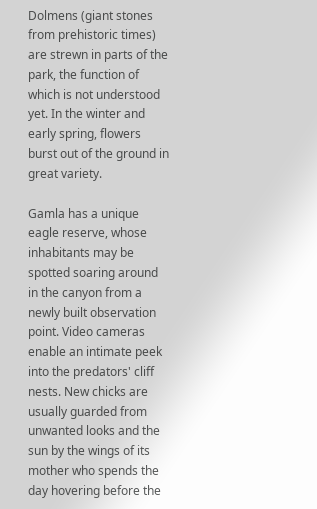Dolmens (giant stones from prehistoric times) are strewn in parts of the park, the function of which is not understood yet. In the winter and early spring, flowers burst out of the ground in great variety.

Gamla has a unique eagle reserve, whose inhabitants may be spotted soaring around in the canyon from a newly built observation point. Video cameras enable an intimate peek into the predators' cliff nests. New chicks are usually guarded from unwanted looks and the sun by the wings of its mother who spends the day hovering before the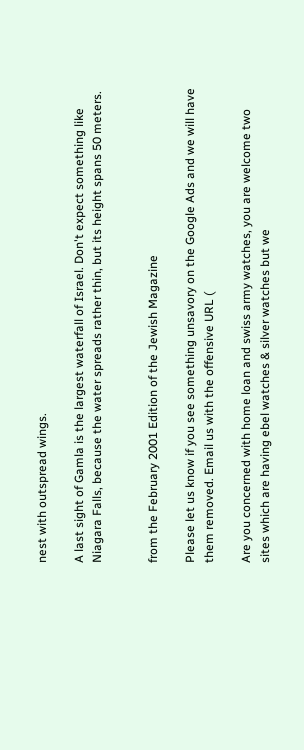nest with outspread wings.

A last sight of Gamla is the largest waterfall of Israel. Don't expect something like Niagara Falls, because the water spreads rather thin, but its height spans 50 meters.


from the February 2001 Edition of the Jewish Magazine

Please let us know if you see something unsavory on the Google Ads and we will have them removed. Email us with the offensive URL (

Are you concerned with home loan and swiss army watches, you are welcome two sites which are having ebel watches & silver watches but we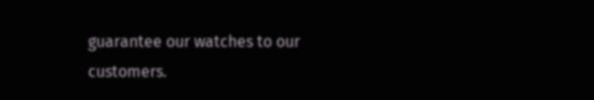guarantee our watches to our customers.